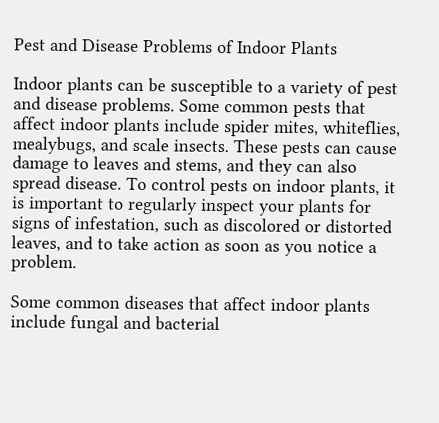Pest and Disease Problems of Indoor Plants

Indoor plants can be susceptible to a variety of pest and disease problems. Some common pests that affect indoor plants include spider mites, whiteflies, mealybugs, and scale insects. These pests can cause damage to leaves and stems, and they can also spread disease. To control pests on indoor plants, it is important to regularly inspect your plants for signs of infestation, such as discolored or distorted leaves, and to take action as soon as you notice a problem.

Some common diseases that affect indoor plants include fungal and bacterial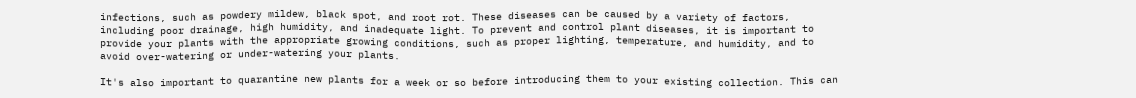infections, such as powdery mildew, black spot, and root rot. These diseases can be caused by a variety of factors, including poor drainage, high humidity, and inadequate light. To prevent and control plant diseases, it is important to provide your plants with the appropriate growing conditions, such as proper lighting, temperature, and humidity, and to avoid over-watering or under-watering your plants.

It's also important to quarantine new plants for a week or so before introducing them to your existing collection. This can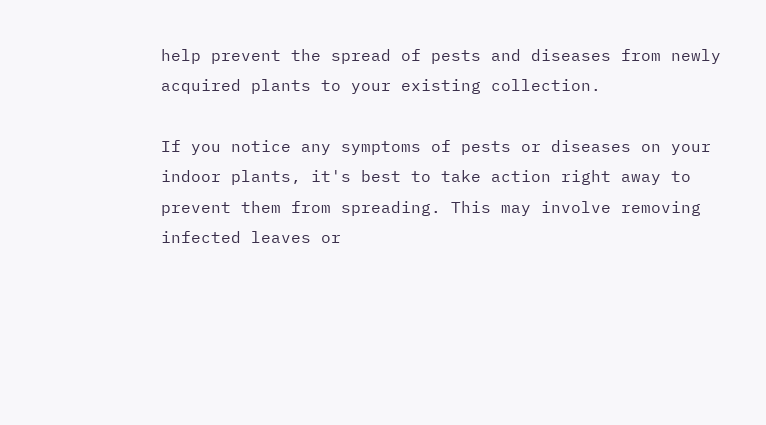help prevent the spread of pests and diseases from newly acquired plants to your existing collection.

If you notice any symptoms of pests or diseases on your indoor plants, it's best to take action right away to prevent them from spreading. This may involve removing infected leaves or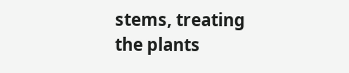stems, treating the plants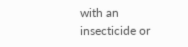with an insecticide or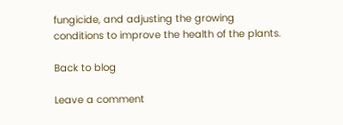fungicide, and adjusting the growing conditions to improve the health of the plants.

Back to blog

Leave a comment